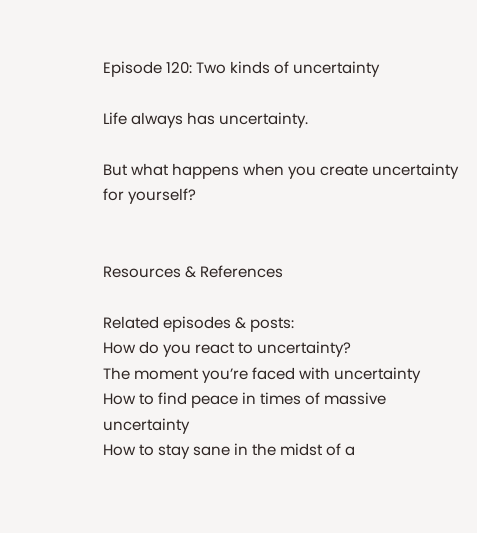Episode 120: Two kinds of uncertainty

Life always has uncertainty.

But what happens when you create uncertainty for yourself?


Resources & References

Related episodes & posts:
How do you react to uncertainty?
The moment you’re faced with uncertainty
How to find peace in times of massive uncertainty
How to stay sane in the midst of a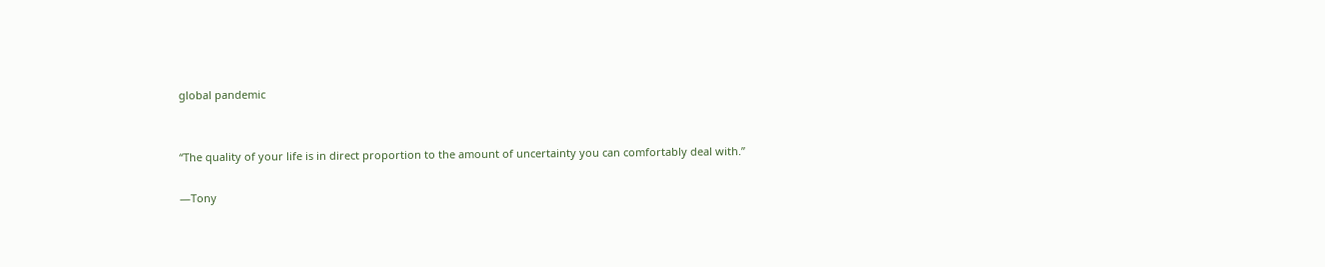global pandemic


“The quality of your life is in direct proportion to the amount of uncertainty you can comfortably deal with.”

—Tony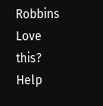Robbins
Love this? Help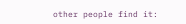other people find it: